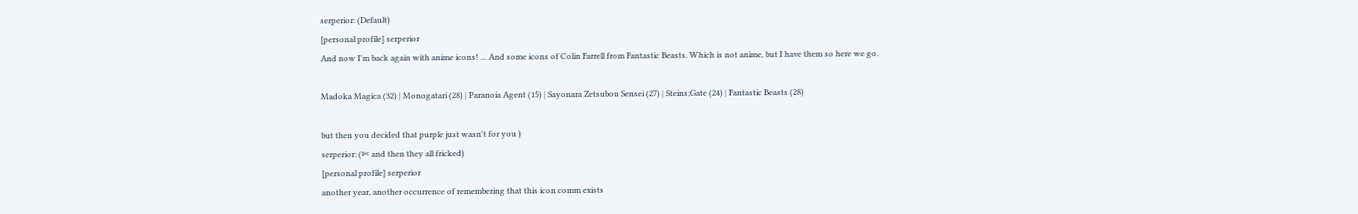serperior: (Default)
[personal profile] serperior
And now I'm back again with anime icons! ... And some icons of Colin Farrell from Fantastic Beasts. Which is not anime, but I have them so here we go.

Madoka Magica (32) | Monogatari (28) | Paranoia Agent (15) | Sayonara Zetsubou Sensei (27) | Steins;Gate (24) | Fantastic Beasts (28)

but then you decided that purple just wasn't for you )
serperior: (✄ and then they all fricked)
[personal profile] serperior
another year, another occurrence of remembering that this icon comm exists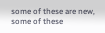some of these are new, some of these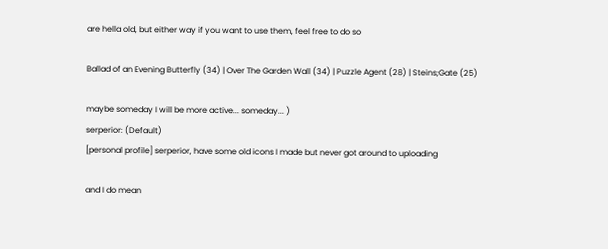are hella old, but either way if you want to use them, feel free to do so

Ballad of an Evening Butterfly (34) | Over The Garden Wall (34) | Puzzle Agent (28) | Steins;Gate (25)

maybe someday I will be more active... someday... )
serperior: (Default)
[personal profile] serperior, have some old icons I made but never got around to uploading

and I do mean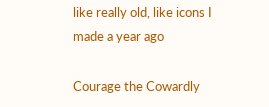like really old, like icons I made a year ago

Courage the Cowardly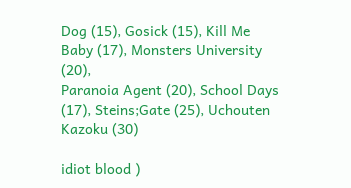Dog (15), Gosick (15), Kill Me Baby (17), Monsters University (20),
Paranoia Agent (20), School Days (17), Steins;Gate (25), Uchouten Kazoku (30)

idiot blood )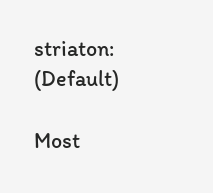striaton: (Default)

Most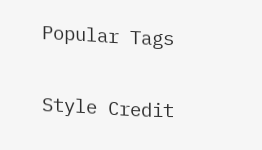Popular Tags

Style Credit